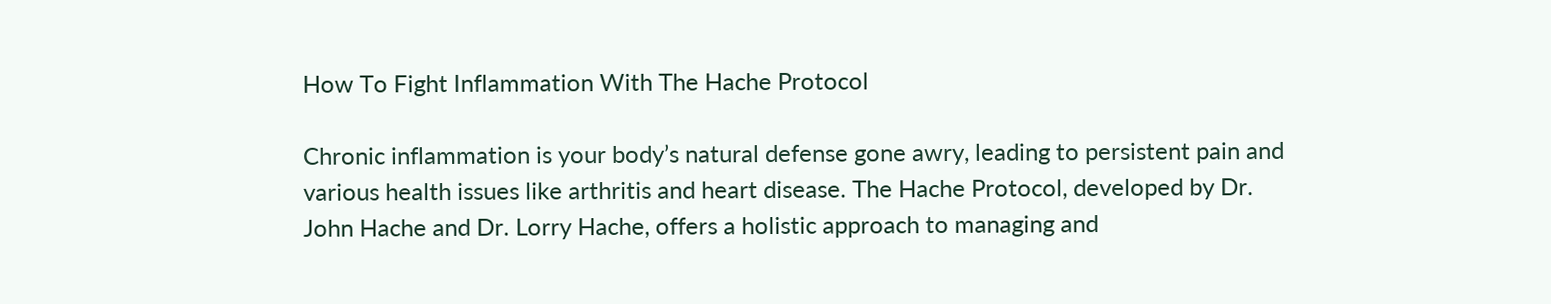How To Fight Inflammation With The Hache Protocol

Chronic inflammation is your body’s natural defense gone awry, leading to persistent pain and various health issues like arthritis and heart disease. The Hache Protocol, developed by Dr. John Hache and Dr. Lorry Hache, offers a holistic approach to managing and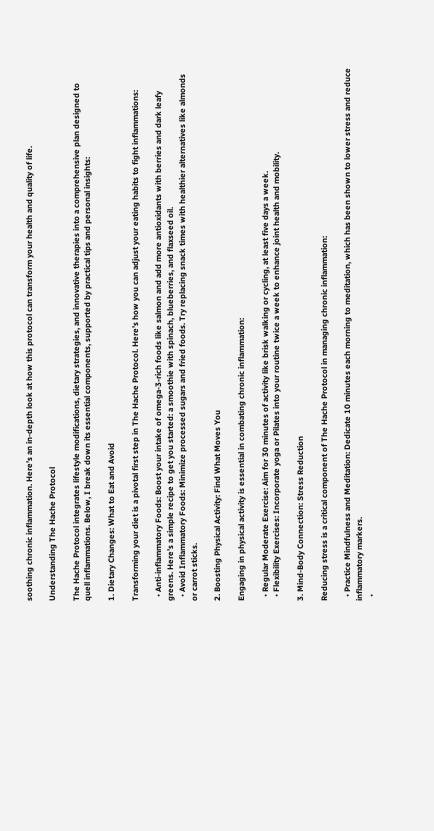soothing chronic inflammation. Here’s an in-depth look at how this protocol can transform your health and quality of life.

Understanding The Hache Protocol

The Hache Protocol integrates lifestyle modifications, dietary strategies, and innovative therapies into a comprehensive plan designed to quell inflammations. Below, I break down its essential components, supported by practical tips and personal insights:

1. Dietary Changes: What to Eat and Avoid

Transforming your diet is a pivotal first step in The Hache Protocol. Here’s how you can adjust your eating habits to fight inflammations:

  • Anti-inflammatory Foods: Boost your intake of omega-3-rich foods like salmon and add more antioxidants with berries and dark leafy greens. Here’s a simple recipe to get you started: a smoothie with spinach, blueberries, and flaxseed oil.
  • Avoid Inflammatory Foods: Minimize processed sugars and fried foods. Try replacing snack times with healthier alternatives like almonds or carrot sticks.

2. Boosting Physical Activity: Find What Moves You

Engaging in physical activity is essential in combating chronic inflammation:

  • Regular Moderate Exercise: Aim for 30 minutes of activity like brisk walking or cycling, at least five days a week.
  • Flexibility Exercises: Incorporate yoga or Pilates into your routine twice a week to enhance joint health and mobility.

3. Mind-Body Connection: Stress Reduction

Reducing stress is a critical component of The Hache Protocol in managing chronic inflammation:

  • Practice Mindfulness and Meditation: Dedicate 10 minutes each morning to meditation, which has been shown to lower stress and reduce inflammatory markers.
  •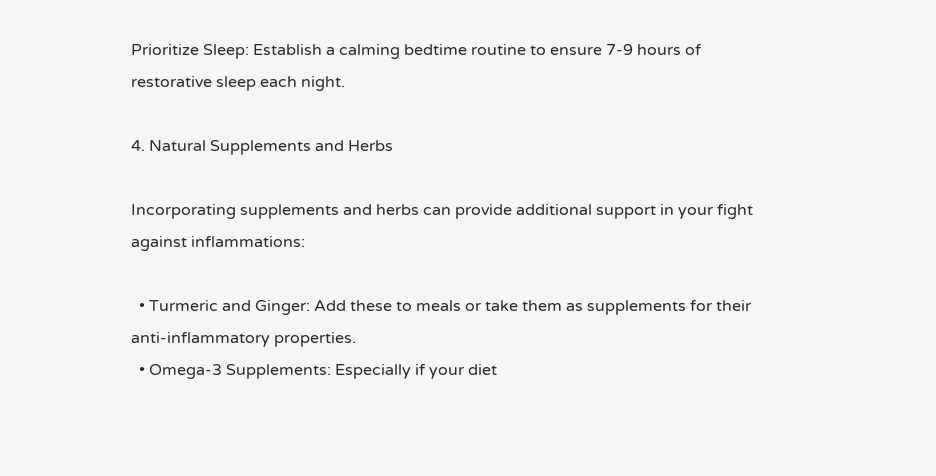Prioritize Sleep: Establish a calming bedtime routine to ensure 7-9 hours of restorative sleep each night.

4. Natural Supplements and Herbs

Incorporating supplements and herbs can provide additional support in your fight against inflammations:

  • Turmeric and Ginger: Add these to meals or take them as supplements for their anti-inflammatory properties.
  • Omega-3 Supplements: Especially if your diet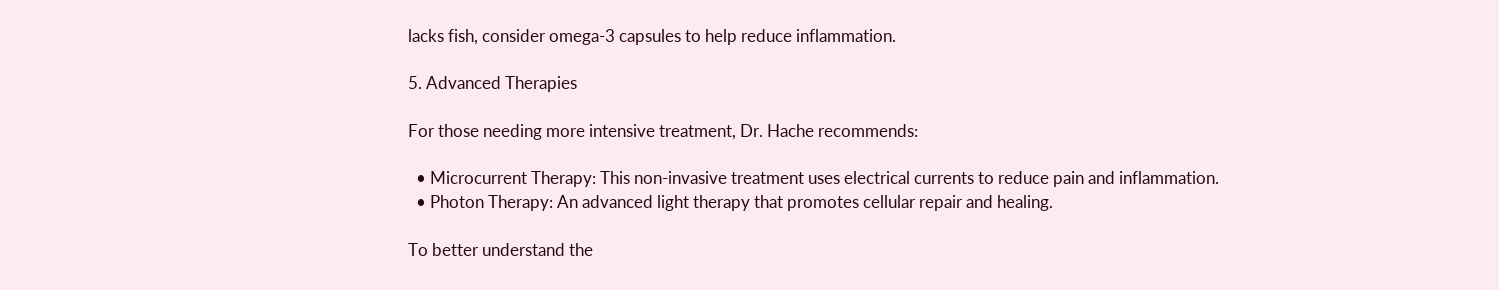lacks fish, consider omega-3 capsules to help reduce inflammation.

5. Advanced Therapies

For those needing more intensive treatment, Dr. Hache recommends:

  • Microcurrent Therapy: This non-invasive treatment uses electrical currents to reduce pain and inflammation.
  • Photon Therapy: An advanced light therapy that promotes cellular repair and healing.

To better understand the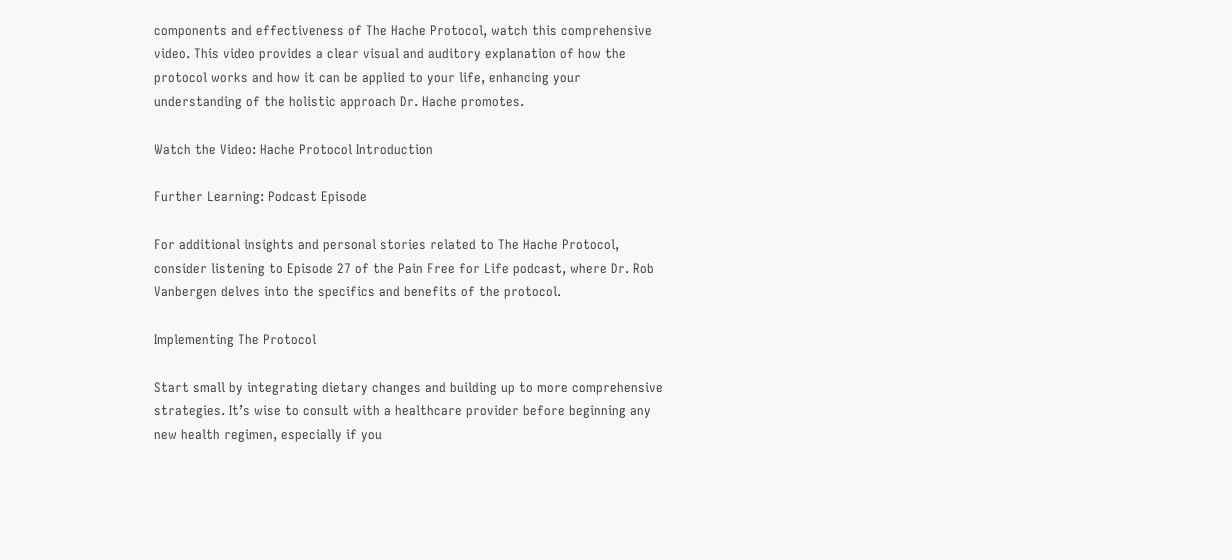components and effectiveness of The Hache Protocol, watch this comprehensive video. This video provides a clear visual and auditory explanation of how the protocol works and how it can be applied to your life, enhancing your understanding of the holistic approach Dr. Hache promotes.

Watch the Video: Hache Protocol Introduction

Further Learning: Podcast Episode

For additional insights and personal stories related to The Hache Protocol, consider listening to Episode 27 of the Pain Free for Life podcast, where Dr. Rob Vanbergen delves into the specifics and benefits of the protocol.

Implementing The Protocol

Start small by integrating dietary changes and building up to more comprehensive strategies. It’s wise to consult with a healthcare provider before beginning any new health regimen, especially if you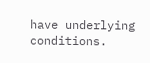have underlying conditions.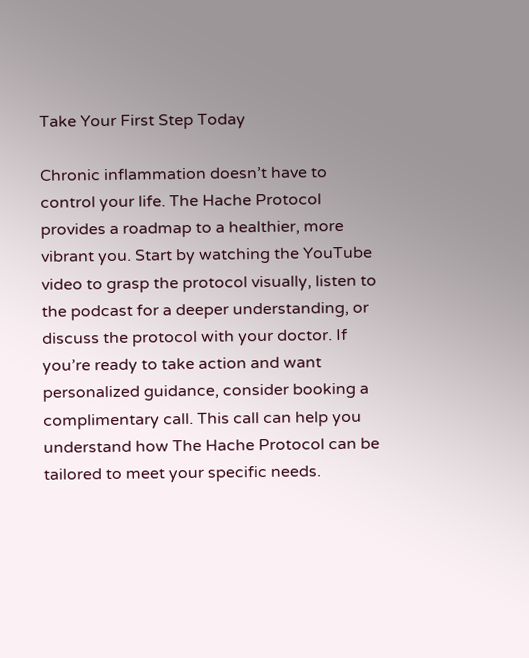Take Your First Step Today

Chronic inflammation doesn’t have to control your life. The Hache Protocol provides a roadmap to a healthier, more vibrant you. Start by watching the YouTube video to grasp the protocol visually, listen to the podcast for a deeper understanding, or discuss the protocol with your doctor. If you’re ready to take action and want personalized guidance, consider booking a complimentary call. This call can help you understand how The Hache Protocol can be tailored to meet your specific needs.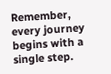Remember, every journey begins with a single step.